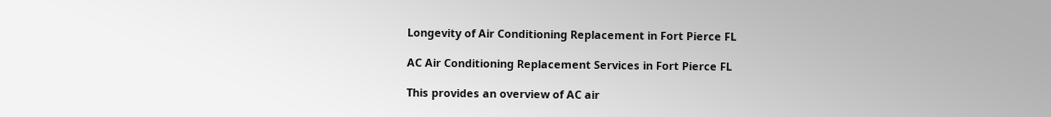Longevity of Air Conditioning Replacement in Fort Pierce FL

AC Air Conditioning Replacement Services in Fort Pierce FL

This provides an overview of AC air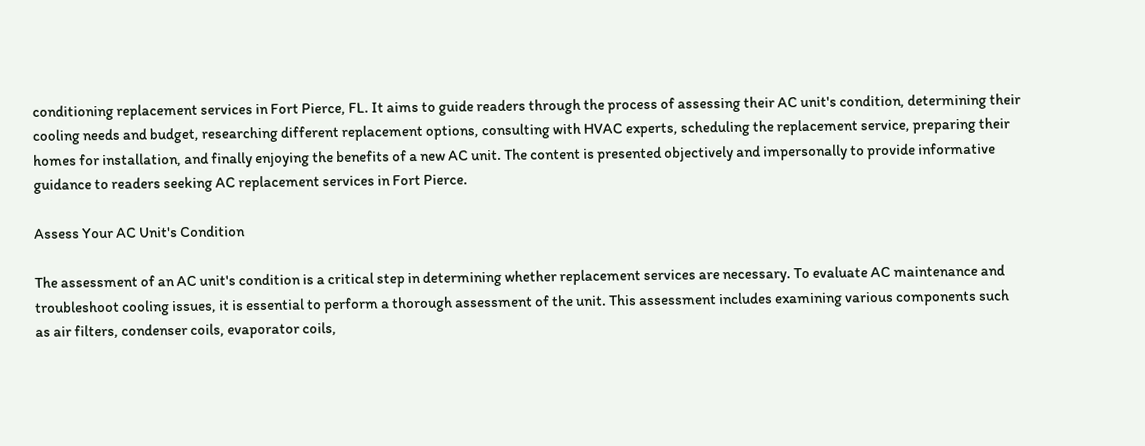conditioning replacement services in Fort Pierce, FL. It aims to guide readers through the process of assessing their AC unit's condition, determining their cooling needs and budget, researching different replacement options, consulting with HVAC experts, scheduling the replacement service, preparing their homes for installation, and finally enjoying the benefits of a new AC unit. The content is presented objectively and impersonally to provide informative guidance to readers seeking AC replacement services in Fort Pierce.

Assess Your AC Unit's Condition

The assessment of an AC unit's condition is a critical step in determining whether replacement services are necessary. To evaluate AC maintenance and troubleshoot cooling issues, it is essential to perform a thorough assessment of the unit. This assessment includes examining various components such as air filters, condenser coils, evaporator coils,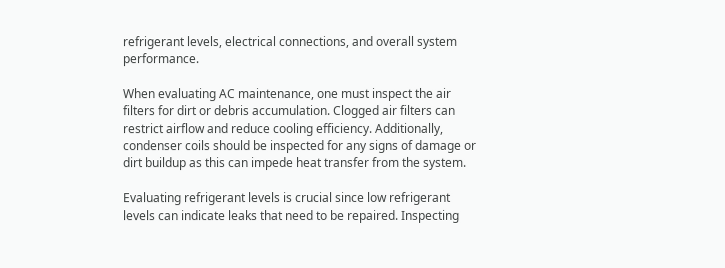refrigerant levels, electrical connections, and overall system performance.

When evaluating AC maintenance, one must inspect the air filters for dirt or debris accumulation. Clogged air filters can restrict airflow and reduce cooling efficiency. Additionally, condenser coils should be inspected for any signs of damage or dirt buildup as this can impede heat transfer from the system.

Evaluating refrigerant levels is crucial since low refrigerant levels can indicate leaks that need to be repaired. Inspecting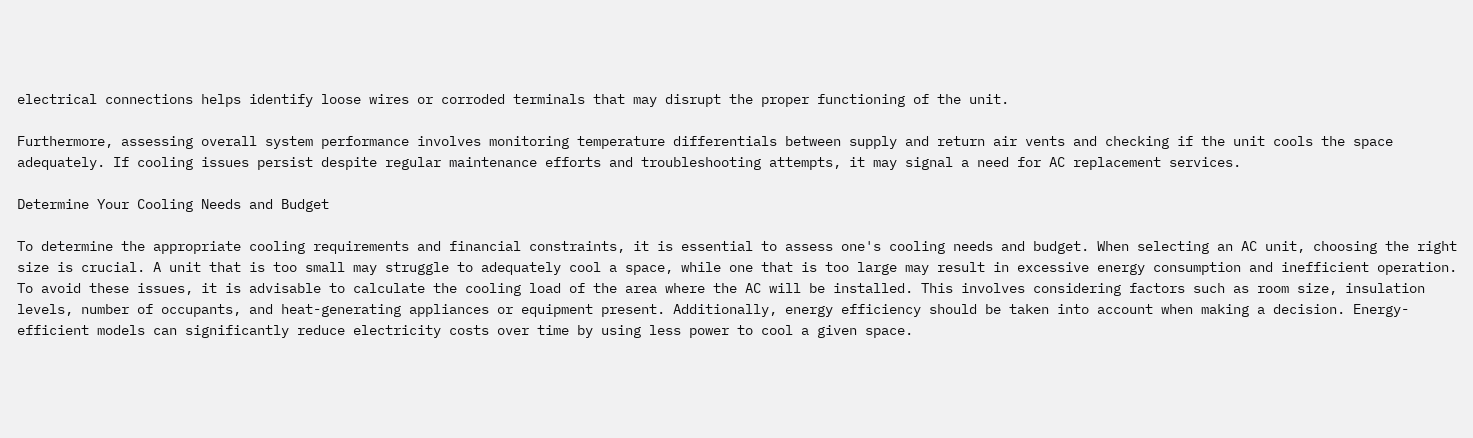electrical connections helps identify loose wires or corroded terminals that may disrupt the proper functioning of the unit.

Furthermore, assessing overall system performance involves monitoring temperature differentials between supply and return air vents and checking if the unit cools the space adequately. If cooling issues persist despite regular maintenance efforts and troubleshooting attempts, it may signal a need for AC replacement services.

Determine Your Cooling Needs and Budget

To determine the appropriate cooling requirements and financial constraints, it is essential to assess one's cooling needs and budget. When selecting an AC unit, choosing the right size is crucial. A unit that is too small may struggle to adequately cool a space, while one that is too large may result in excessive energy consumption and inefficient operation. To avoid these issues, it is advisable to calculate the cooling load of the area where the AC will be installed. This involves considering factors such as room size, insulation levels, number of occupants, and heat-generating appliances or equipment present. Additionally, energy efficiency should be taken into account when making a decision. Energy-efficient models can significantly reduce electricity costs over time by using less power to cool a given space.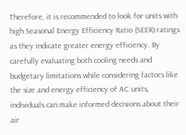Therefore, it is recommended to look for units with high Seasonal Energy Efficiency Ratio (SEER) ratings as they indicate greater energy efficiency. By carefully evaluating both cooling needs and budgetary limitations while considering factors like the size and energy efficiency of AC units, individuals can make informed decisions about their air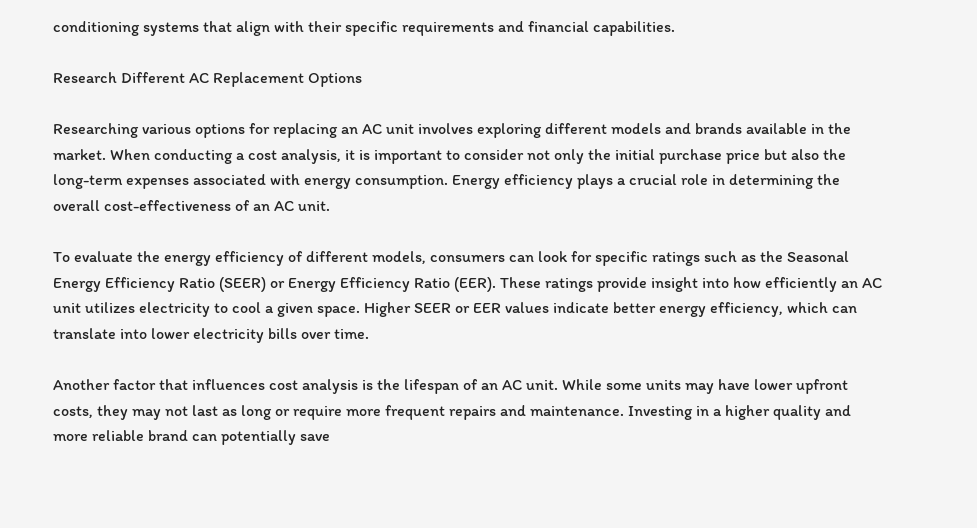conditioning systems that align with their specific requirements and financial capabilities.

Research Different AC Replacement Options

Researching various options for replacing an AC unit involves exploring different models and brands available in the market. When conducting a cost analysis, it is important to consider not only the initial purchase price but also the long-term expenses associated with energy consumption. Energy efficiency plays a crucial role in determining the overall cost-effectiveness of an AC unit.

To evaluate the energy efficiency of different models, consumers can look for specific ratings such as the Seasonal Energy Efficiency Ratio (SEER) or Energy Efficiency Ratio (EER). These ratings provide insight into how efficiently an AC unit utilizes electricity to cool a given space. Higher SEER or EER values indicate better energy efficiency, which can translate into lower electricity bills over time.

Another factor that influences cost analysis is the lifespan of an AC unit. While some units may have lower upfront costs, they may not last as long or require more frequent repairs and maintenance. Investing in a higher quality and more reliable brand can potentially save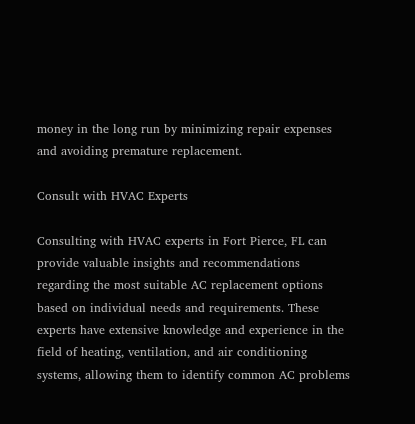money in the long run by minimizing repair expenses and avoiding premature replacement.

Consult with HVAC Experts

Consulting with HVAC experts in Fort Pierce, FL can provide valuable insights and recommendations regarding the most suitable AC replacement options based on individual needs and requirements. These experts have extensive knowledge and experience in the field of heating, ventilation, and air conditioning systems, allowing them to identify common AC problems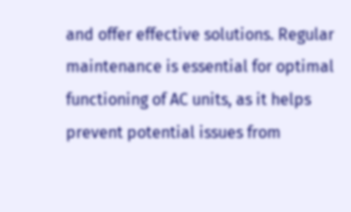and offer effective solutions. Regular maintenance is essential for optimal functioning of AC units, as it helps prevent potential issues from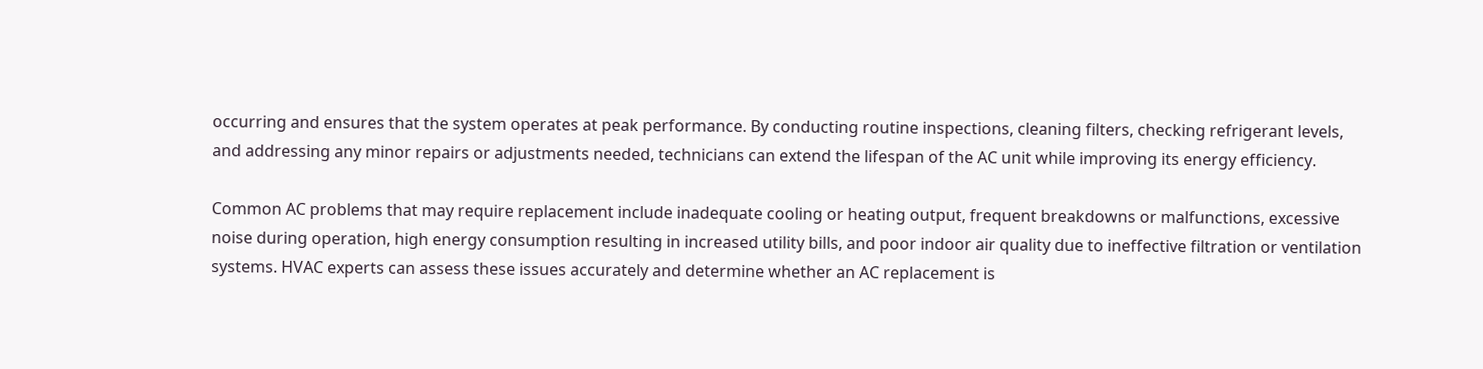occurring and ensures that the system operates at peak performance. By conducting routine inspections, cleaning filters, checking refrigerant levels, and addressing any minor repairs or adjustments needed, technicians can extend the lifespan of the AC unit while improving its energy efficiency.

Common AC problems that may require replacement include inadequate cooling or heating output, frequent breakdowns or malfunctions, excessive noise during operation, high energy consumption resulting in increased utility bills, and poor indoor air quality due to ineffective filtration or ventilation systems. HVAC experts can assess these issues accurately and determine whether an AC replacement is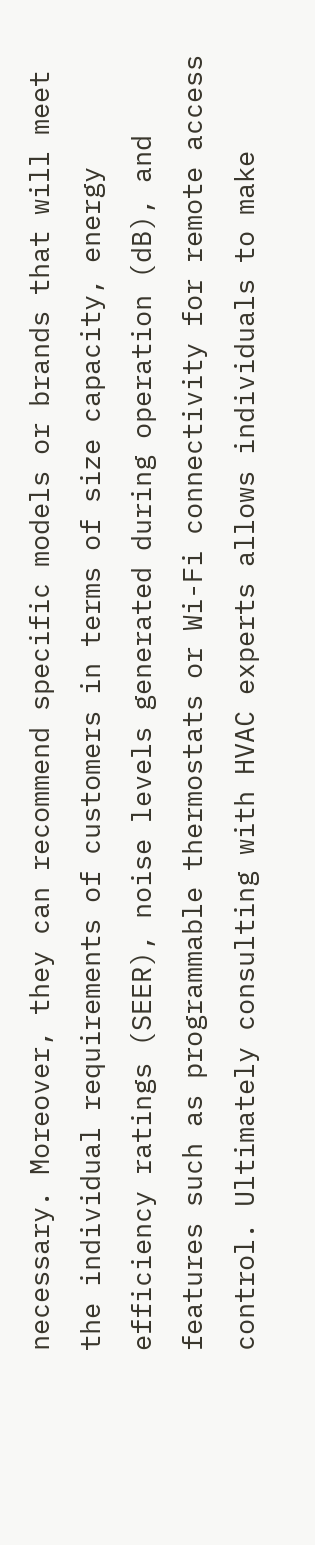necessary. Moreover, they can recommend specific models or brands that will meet the individual requirements of customers in terms of size capacity, energy efficiency ratings (SEER), noise levels generated during operation (dB), and features such as programmable thermostats or Wi-Fi connectivity for remote access control. Ultimately consulting with HVAC experts allows individuals to make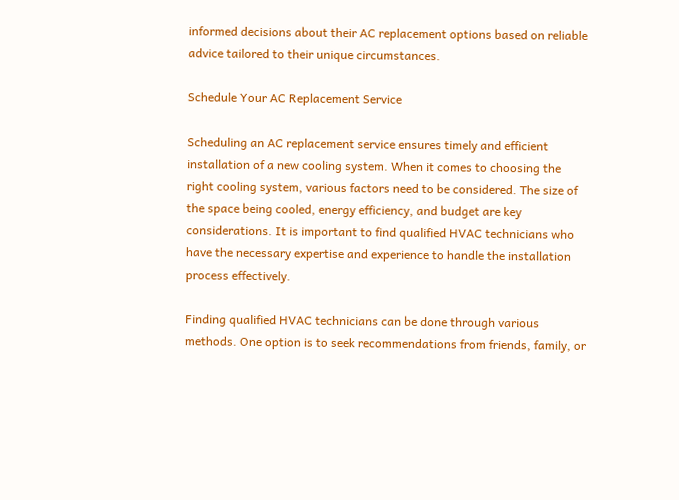informed decisions about their AC replacement options based on reliable advice tailored to their unique circumstances.

Schedule Your AC Replacement Service

Scheduling an AC replacement service ensures timely and efficient installation of a new cooling system. When it comes to choosing the right cooling system, various factors need to be considered. The size of the space being cooled, energy efficiency, and budget are key considerations. It is important to find qualified HVAC technicians who have the necessary expertise and experience to handle the installation process effectively.

Finding qualified HVAC technicians can be done through various methods. One option is to seek recommendations from friends, family, or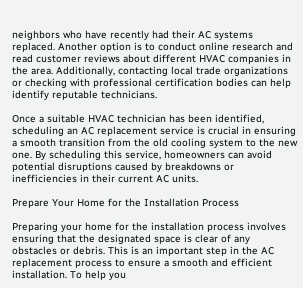neighbors who have recently had their AC systems replaced. Another option is to conduct online research and read customer reviews about different HVAC companies in the area. Additionally, contacting local trade organizations or checking with professional certification bodies can help identify reputable technicians.

Once a suitable HVAC technician has been identified, scheduling an AC replacement service is crucial in ensuring a smooth transition from the old cooling system to the new one. By scheduling this service, homeowners can avoid potential disruptions caused by breakdowns or inefficiencies in their current AC units.

Prepare Your Home for the Installation Process

Preparing your home for the installation process involves ensuring that the designated space is clear of any obstacles or debris. This is an important step in the AC replacement process to ensure a smooth and efficient installation. To help you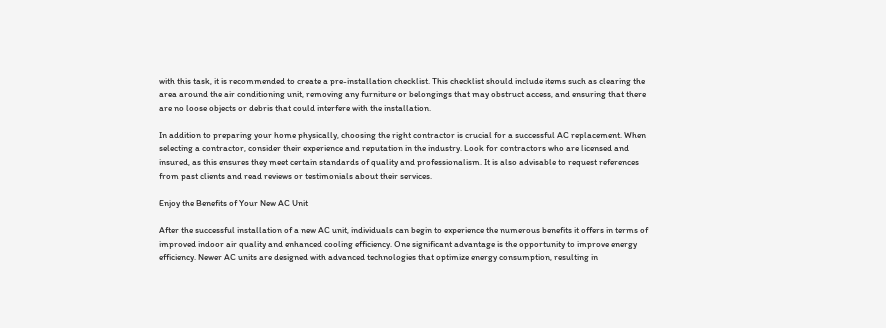with this task, it is recommended to create a pre-installation checklist. This checklist should include items such as clearing the area around the air conditioning unit, removing any furniture or belongings that may obstruct access, and ensuring that there are no loose objects or debris that could interfere with the installation.

In addition to preparing your home physically, choosing the right contractor is crucial for a successful AC replacement. When selecting a contractor, consider their experience and reputation in the industry. Look for contractors who are licensed and insured, as this ensures they meet certain standards of quality and professionalism. It is also advisable to request references from past clients and read reviews or testimonials about their services.

Enjoy the Benefits of Your New AC Unit

After the successful installation of a new AC unit, individuals can begin to experience the numerous benefits it offers in terms of improved indoor air quality and enhanced cooling efficiency. One significant advantage is the opportunity to improve energy efficiency. Newer AC units are designed with advanced technologies that optimize energy consumption, resulting in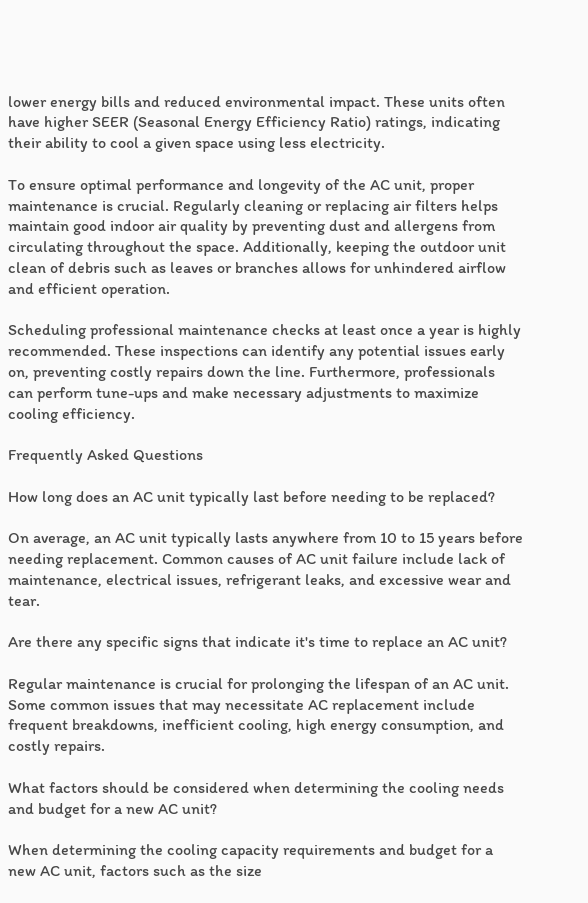lower energy bills and reduced environmental impact. These units often have higher SEER (Seasonal Energy Efficiency Ratio) ratings, indicating their ability to cool a given space using less electricity.

To ensure optimal performance and longevity of the AC unit, proper maintenance is crucial. Regularly cleaning or replacing air filters helps maintain good indoor air quality by preventing dust and allergens from circulating throughout the space. Additionally, keeping the outdoor unit clean of debris such as leaves or branches allows for unhindered airflow and efficient operation.

Scheduling professional maintenance checks at least once a year is highly recommended. These inspections can identify any potential issues early on, preventing costly repairs down the line. Furthermore, professionals can perform tune-ups and make necessary adjustments to maximize cooling efficiency.

Frequently Asked Questions

How long does an AC unit typically last before needing to be replaced?

On average, an AC unit typically lasts anywhere from 10 to 15 years before needing replacement. Common causes of AC unit failure include lack of maintenance, electrical issues, refrigerant leaks, and excessive wear and tear.

Are there any specific signs that indicate it's time to replace an AC unit?

Regular maintenance is crucial for prolonging the lifespan of an AC unit. Some common issues that may necessitate AC replacement include frequent breakdowns, inefficient cooling, high energy consumption, and costly repairs.

What factors should be considered when determining the cooling needs and budget for a new AC unit?

When determining the cooling capacity requirements and budget for a new AC unit, factors such as the size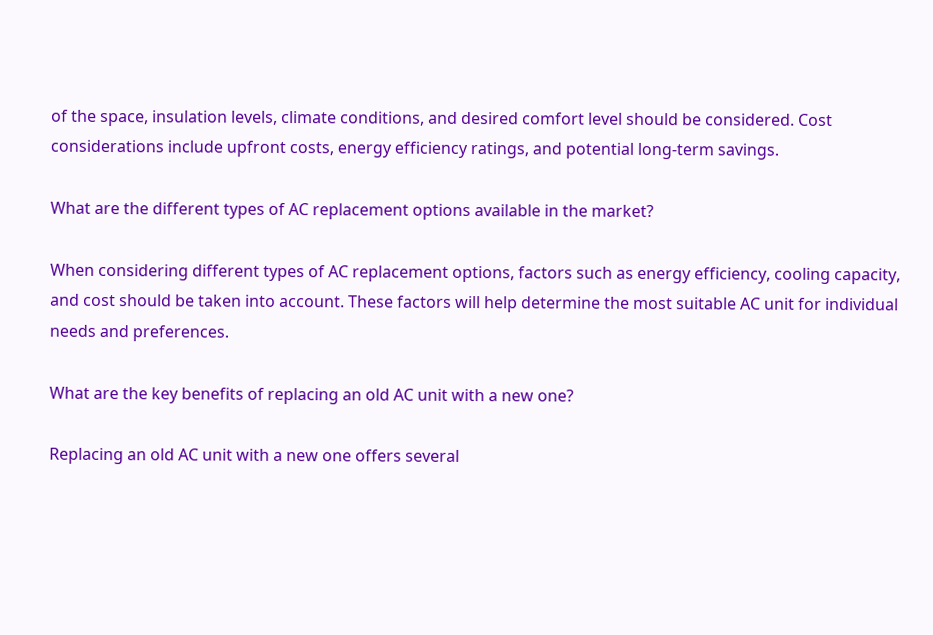of the space, insulation levels, climate conditions, and desired comfort level should be considered. Cost considerations include upfront costs, energy efficiency ratings, and potential long-term savings.

What are the different types of AC replacement options available in the market?

When considering different types of AC replacement options, factors such as energy efficiency, cooling capacity, and cost should be taken into account. These factors will help determine the most suitable AC unit for individual needs and preferences.

What are the key benefits of replacing an old AC unit with a new one?

Replacing an old AC unit with a new one offers several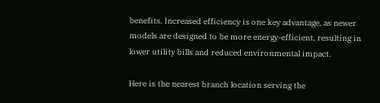benefits. Increased efficiency is one key advantage, as newer models are designed to be more energy-efficient, resulting in lower utility bills and reduced environmental impact.

Here is the nearest branch location serving the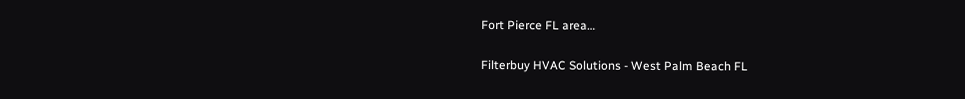Fort Pierce FL area…

Filterbuy HVAC Solutions - West Palm Beach FL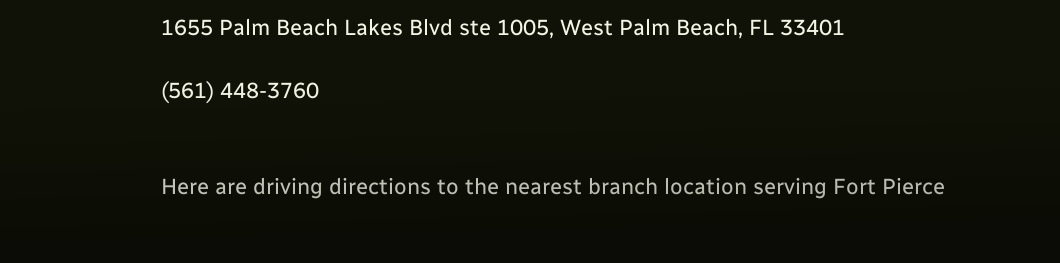1655 Palm Beach Lakes Blvd ste 1005, West Palm Beach, FL 33401

(561) 448-3760


Here are driving directions to the nearest branch location serving Fort Pierce